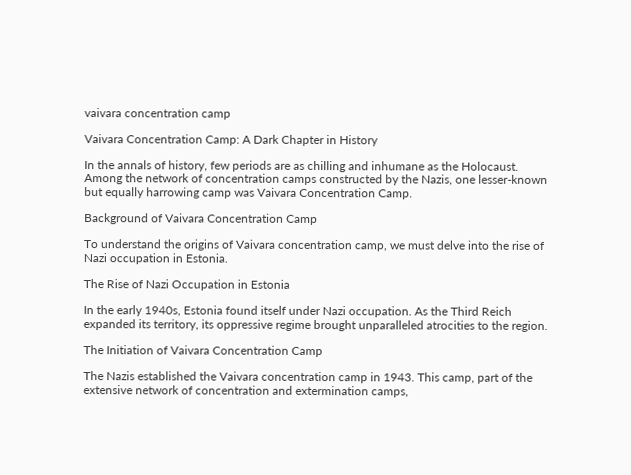vaivara concentration camp

Vaivara Concentration Camp: A Dark Chapter in History

In the annals of history, few periods are as chilling and inhumane as the Holocaust. Among the network of concentration camps constructed by the Nazis, one lesser-known but equally harrowing camp was Vaivara Concentration Camp.

Background of Vaivara Concentration Camp

To understand the origins of Vaivara concentration camp, we must delve into the rise of Nazi occupation in Estonia.

The Rise of Nazi Occupation in Estonia

In the early 1940s, Estonia found itself under Nazi occupation. As the Third Reich expanded its territory, its oppressive regime brought unparalleled atrocities to the region.

The Initiation of Vaivara Concentration Camp

The Nazis established the Vaivara concentration camp in 1943. This camp, part of the extensive network of concentration and extermination camps,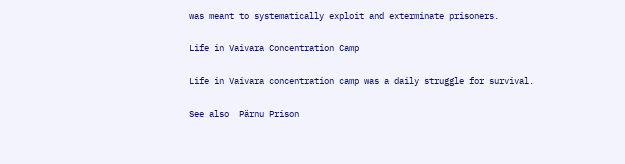was meant to systematically exploit and exterminate prisoners.

Life in Vaivara Concentration Camp

Life in Vaivara concentration camp was a daily struggle for survival.

See also  Pärnu Prison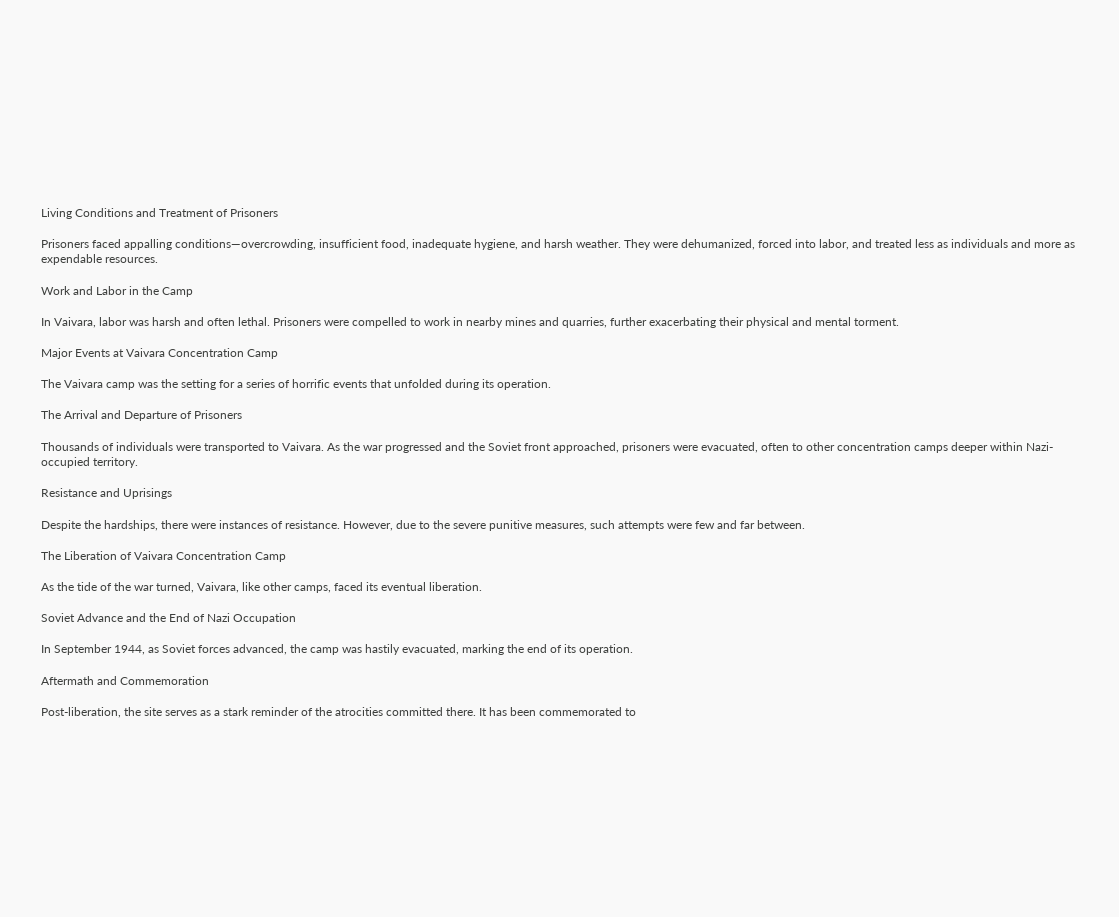Living Conditions and Treatment of Prisoners

Prisoners faced appalling conditions—overcrowding, insufficient food, inadequate hygiene, and harsh weather. They were dehumanized, forced into labor, and treated less as individuals and more as expendable resources.

Work and Labor in the Camp

In Vaivara, labor was harsh and often lethal. Prisoners were compelled to work in nearby mines and quarries, further exacerbating their physical and mental torment.

Major Events at Vaivara Concentration Camp

The Vaivara camp was the setting for a series of horrific events that unfolded during its operation.

The Arrival and Departure of Prisoners

Thousands of individuals were transported to Vaivara. As the war progressed and the Soviet front approached, prisoners were evacuated, often to other concentration camps deeper within Nazi-occupied territory.

Resistance and Uprisings

Despite the hardships, there were instances of resistance. However, due to the severe punitive measures, such attempts were few and far between.

The Liberation of Vaivara Concentration Camp

As the tide of the war turned, Vaivara, like other camps, faced its eventual liberation.

Soviet Advance and the End of Nazi Occupation

In September 1944, as Soviet forces advanced, the camp was hastily evacuated, marking the end of its operation.

Aftermath and Commemoration

Post-liberation, the site serves as a stark reminder of the atrocities committed there. It has been commemorated to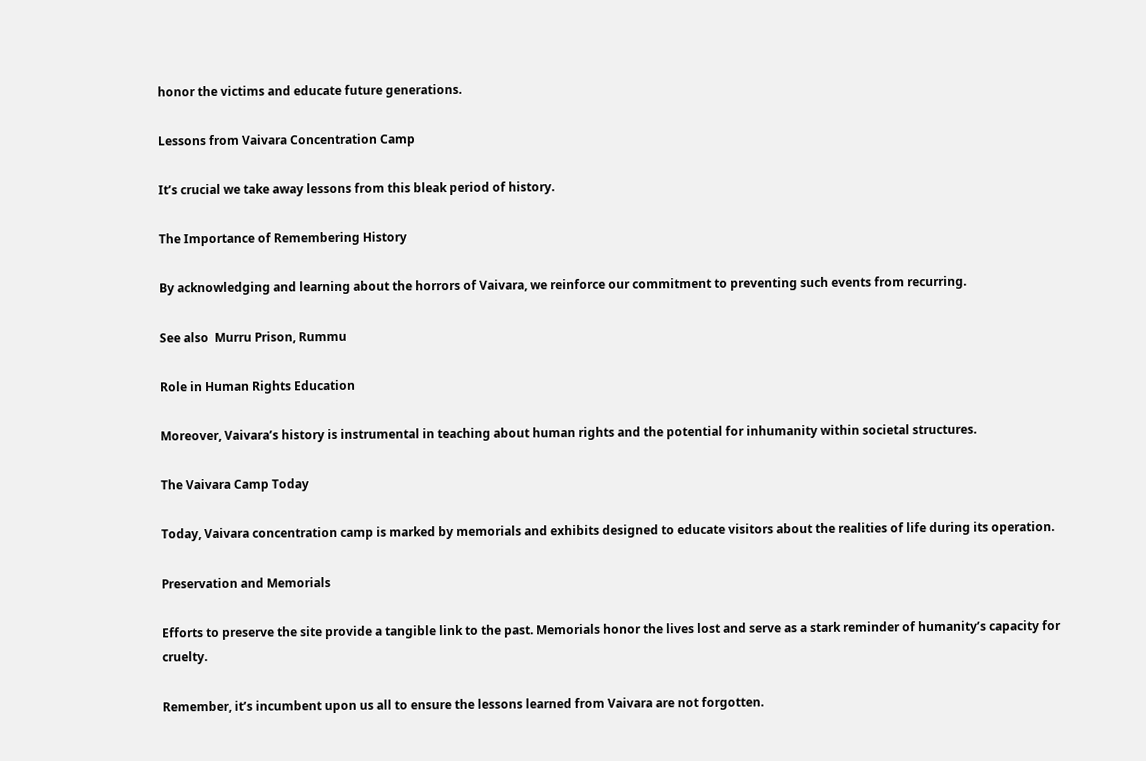honor the victims and educate future generations.

Lessons from Vaivara Concentration Camp

It’s crucial we take away lessons from this bleak period of history.

The Importance of Remembering History

By acknowledging and learning about the horrors of Vaivara, we reinforce our commitment to preventing such events from recurring.

See also  Murru Prison, Rummu

Role in Human Rights Education

Moreover, Vaivara’s history is instrumental in teaching about human rights and the potential for inhumanity within societal structures.

The Vaivara Camp Today

Today, Vaivara concentration camp is marked by memorials and exhibits designed to educate visitors about the realities of life during its operation.

Preservation and Memorials

Efforts to preserve the site provide a tangible link to the past. Memorials honor the lives lost and serve as a stark reminder of humanity’s capacity for cruelty.

Remember, it’s incumbent upon us all to ensure the lessons learned from Vaivara are not forgotten.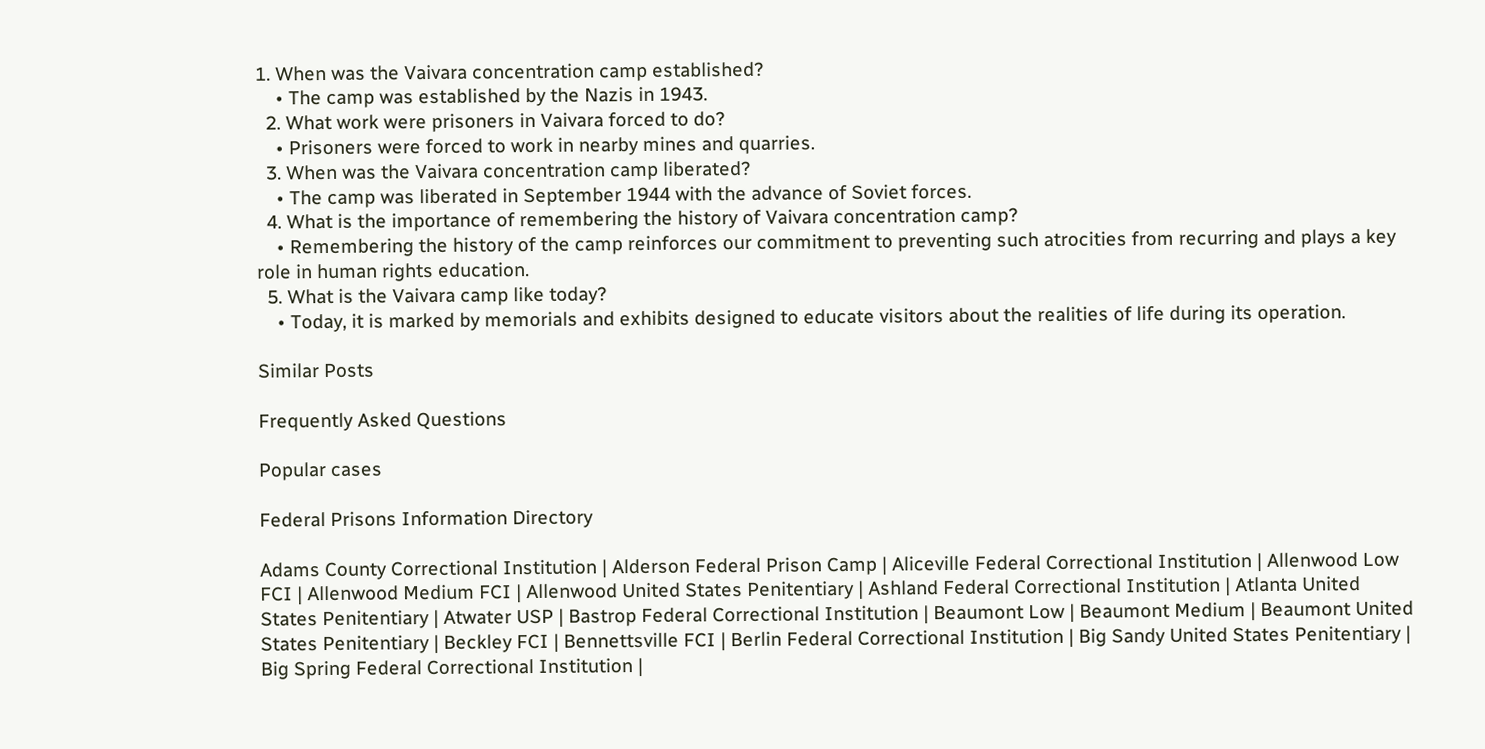1. When was the Vaivara concentration camp established?
    • The camp was established by the Nazis in 1943.
  2. What work were prisoners in Vaivara forced to do?
    • Prisoners were forced to work in nearby mines and quarries.
  3. When was the Vaivara concentration camp liberated?
    • The camp was liberated in September 1944 with the advance of Soviet forces.
  4. What is the importance of remembering the history of Vaivara concentration camp?
    • Remembering the history of the camp reinforces our commitment to preventing such atrocities from recurring and plays a key role in human rights education.
  5. What is the Vaivara camp like today?
    • Today, it is marked by memorials and exhibits designed to educate visitors about the realities of life during its operation.

Similar Posts

Frequently Asked Questions

Popular cases

Federal Prisons Information Directory

Adams County Correctional Institution | Alderson Federal Prison Camp | Aliceville Federal Correctional Institution | Allenwood Low FCI | Allenwood Medium FCI | Allenwood United States Penitentiary | Ashland Federal Correctional Institution | Atlanta United States Penitentiary | Atwater USP | Bastrop Federal Correctional Institution | Beaumont Low | Beaumont Medium | Beaumont United States Penitentiary | Beckley FCI | Bennettsville FCI | Berlin Federal Correctional Institution | Big Sandy United States Penitentiary | Big Spring Federal Correctional Institution |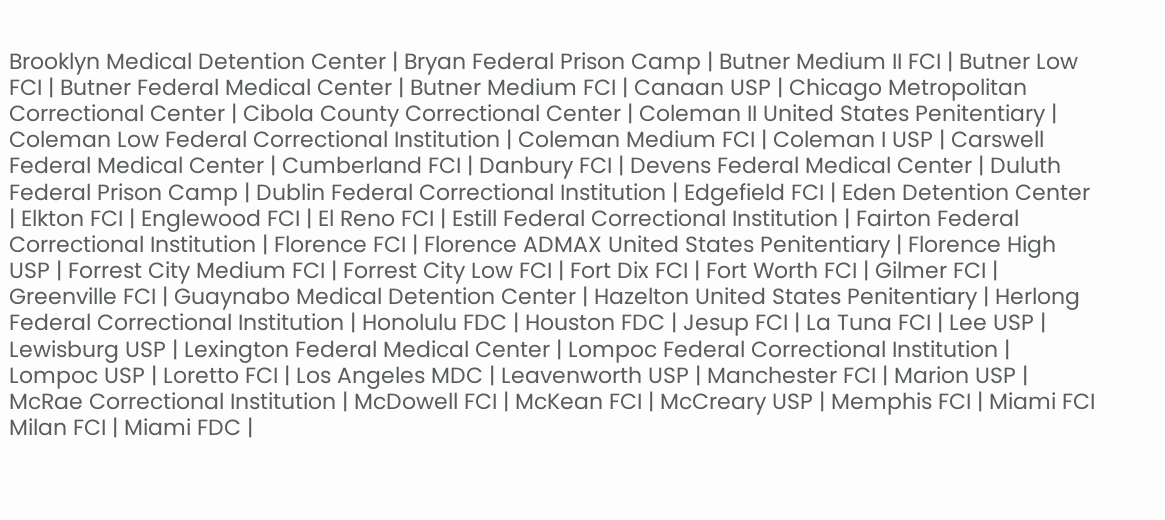Brooklyn Medical Detention Center | Bryan Federal Prison Camp | Butner Medium II FCI | Butner Low FCI | Butner Federal Medical Center | Butner Medium FCI | Canaan USP | Chicago Metropolitan Correctional Center | Cibola County Correctional Center | Coleman II United States Penitentiary | Coleman Low Federal Correctional Institution | Coleman Medium FCI | Coleman I USP | Carswell Federal Medical Center | Cumberland FCI | Danbury FCI | Devens Federal Medical Center | Duluth Federal Prison Camp | Dublin Federal Correctional Institution | Edgefield FCI | Eden Detention Center | Elkton FCI | Englewood FCI | El Reno FCI | Estill Federal Correctional Institution | Fairton Federal Correctional Institution | Florence FCI | Florence ADMAX United States Penitentiary | Florence High USP | Forrest City Medium FCI | Forrest City Low FCI | Fort Dix FCI | Fort Worth FCI | Gilmer FCI | Greenville FCI | Guaynabo Medical Detention Center | Hazelton United States Penitentiary | Herlong Federal Correctional Institution | Honolulu FDC | Houston FDC | Jesup FCI | La Tuna FCI | Lee USP | Lewisburg USP | Lexington Federal Medical Center | Lompoc Federal Correctional Institution | Lompoc USP | Loretto FCI | Los Angeles MDC | Leavenworth USP | Manchester FCI | Marion USP | McRae Correctional Institution | McDowell FCI | McKean FCI | McCreary USP | Memphis FCI | Miami FCI
Milan FCI | Miami FDC |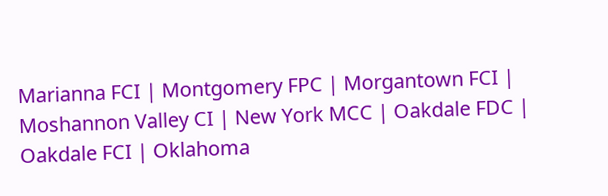Marianna FCI | Montgomery FPC | Morgantown FCI | Moshannon Valley CI | New York MCC | Oakdale FDC | Oakdale FCI | Oklahoma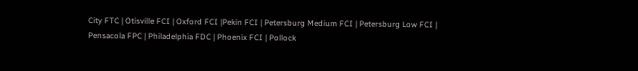City FTC | Otisville FCI | Oxford FCI |Pekin FCI | Petersburg Medium FCI | Petersburg Low FCI | Pensacola FPC | Philadelphia FDC | Phoenix FCI | Pollock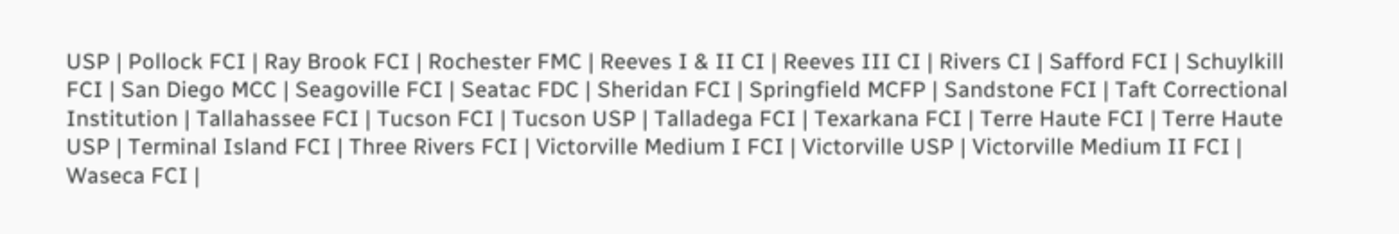USP | Pollock FCI | Ray Brook FCI | Rochester FMC | Reeves I & II CI | Reeves III CI | Rivers CI | Safford FCI | Schuylkill FCI | San Diego MCC | Seagoville FCI | Seatac FDC | Sheridan FCI | Springfield MCFP | Sandstone FCI | Taft Correctional Institution | Tallahassee FCI | Tucson FCI | Tucson USP | Talladega FCI | Texarkana FCI | Terre Haute FCI | Terre Haute USP | Terminal Island FCI | Three Rivers FCI | Victorville Medium I FCI | Victorville USP | Victorville Medium II FCI | Waseca FCI |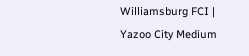Williamsburg FCI | Yazoo City Medium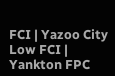FCI | Yazoo City Low FCI | Yankton FPC